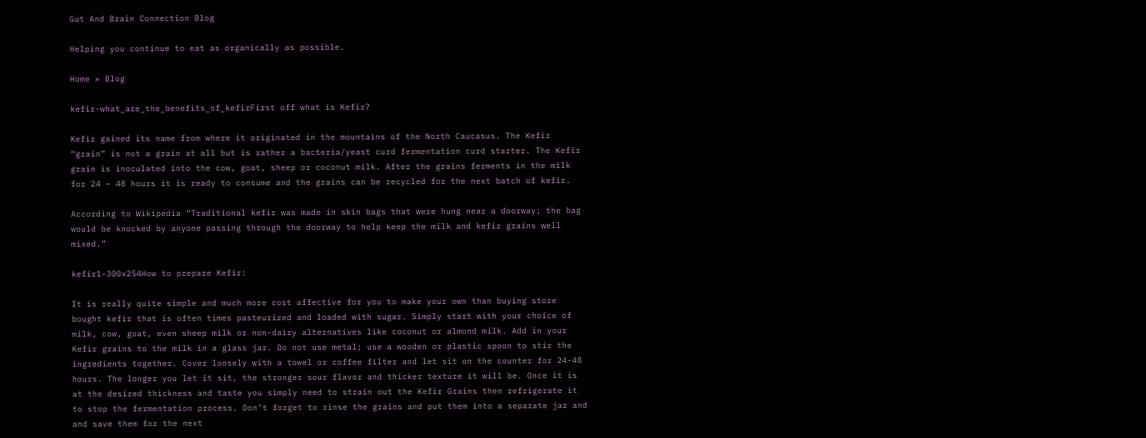Gut And Brain Connection Blog

Helping you continue to eat as organically as possible.

Home » Blog

kefir-what_are_the_benefits_of_kefirFirst off what is Kefir?

Kefir gained its name from where it originated in the mountains of the North Caucasus. The Kefir “grain” is not a grain at all but is rather a bacteria/yeast curd fermentation curd starter. The Kefir grain is inoculated into the cow, goat, sheep or coconut milk. After the grains ferments in the milk for 24 – 48 hours it is ready to consume and the grains can be recycled for the next batch of kefir.

According to Wikipedia “Traditional kefir was made in skin bags that were hung near a doorway; the bag would be knocked by anyone passing through the doorway to help keep the milk and kefir grains well mixed.”

kefir1-300x254How to prepare Kefir:

It is really quite simple and much more cost affective for you to make your own than buying store bought kefir that is often times pasteurized and loaded with sugar. Simply start with your choice of milk, cow, goat, even sheep milk or non-dairy alternatives like coconut or almond milk. Add in your Kefir grains to the milk in a glass jar. Do not use metal; use a wooden or plastic spoon to stir the ingredients together. Cover loosely with a towel or coffee filter and let sit on the counter for 24-48 hours. The longer you let it sit, the stronger sour flavor and thicker texture it will be. Once it is at the desired thickness and taste you simply need to strain out the Kefir Grains then refrigerate it to stop the fermentation process. Don’t forget to rinse the grains and put them into a separate jar and and save them for the next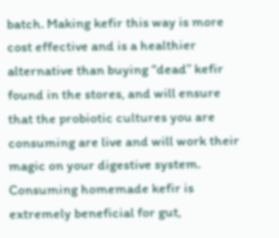batch. Making kefir this way is more cost effective and is a healthier alternative than buying “dead” kefir found in the stores, and will ensure that the probiotic cultures you are consuming are live and will work their magic on your digestive system. Consuming homemade kefir is extremely beneficial for gut,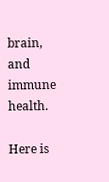brain, and immune health.

Here is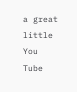a great little You Tube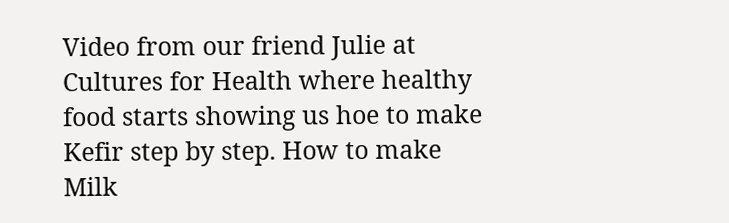Video from our friend Julie at Cultures for Health where healthy food starts showing us hoe to make Kefir step by step. How to make Milk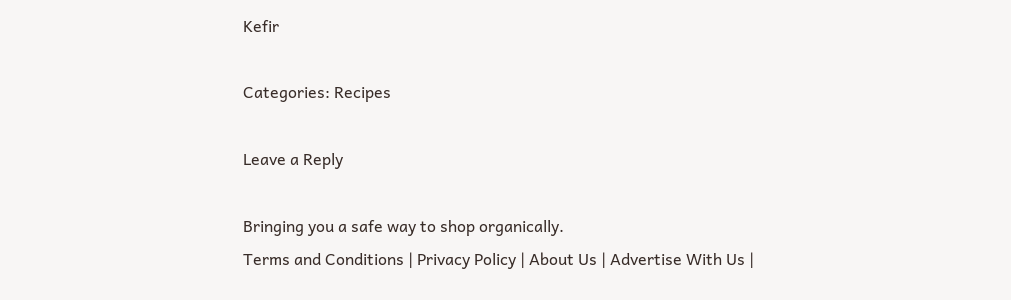Kefir

Categories: Recipes

Leave a Reply

Bringing you a safe way to shop organically.
Terms and Conditions | Privacy Policy | About Us | Advertise With Us |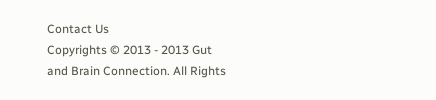Contact Us
Copyrights © 2013 - 2013 Gut and Brain Connection. All Rights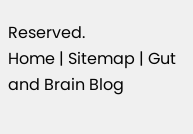Reserved.
Home | Sitemap | Gut and Brain Blog